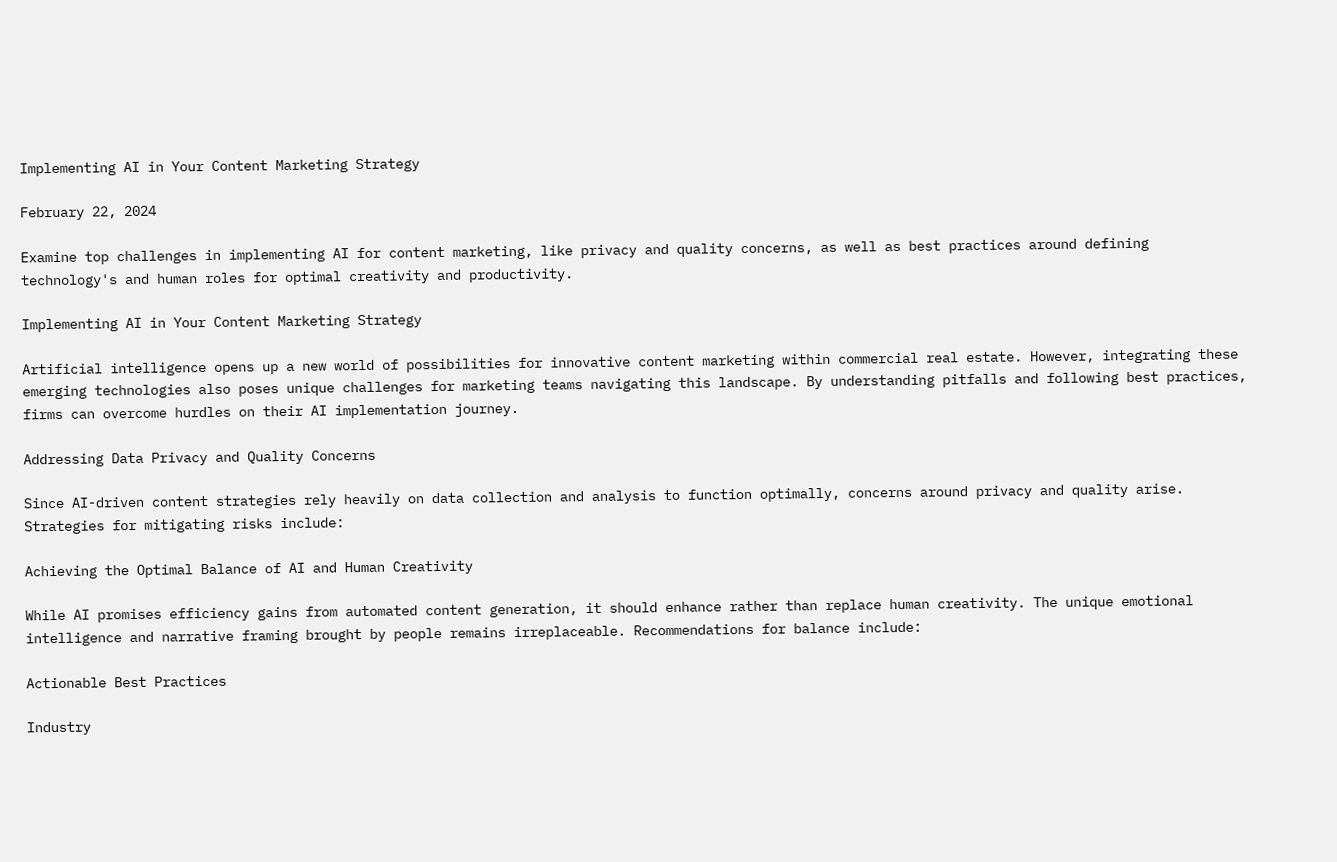Implementing AI in Your Content Marketing Strategy

February 22, 2024

Examine top challenges in implementing AI for content marketing, like privacy and quality concerns, as well as best practices around defining technology's and human roles for optimal creativity and productivity.

Implementing AI in Your Content Marketing Strategy

Artificial intelligence opens up a new world of possibilities for innovative content marketing within commercial real estate. However, integrating these emerging technologies also poses unique challenges for marketing teams navigating this landscape. By understanding pitfalls and following best practices, firms can overcome hurdles on their AI implementation journey.

Addressing Data Privacy and Quality Concerns

Since AI-driven content strategies rely heavily on data collection and analysis to function optimally, concerns around privacy and quality arise. Strategies for mitigating risks include:

Achieving the Optimal Balance of AI and Human Creativity

While AI promises efficiency gains from automated content generation, it should enhance rather than replace human creativity. The unique emotional intelligence and narrative framing brought by people remains irreplaceable. Recommendations for balance include:

Actionable Best Practices

Industry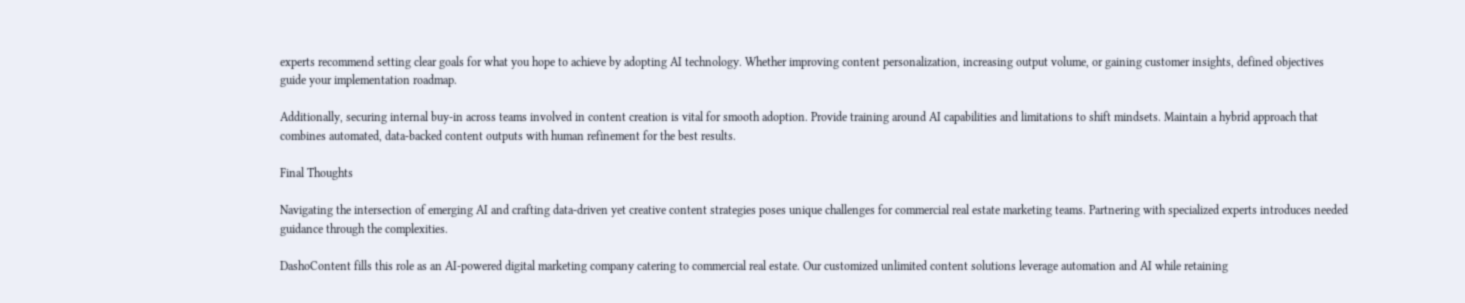experts recommend setting clear goals for what you hope to achieve by adopting AI technology. Whether improving content personalization, increasing output volume, or gaining customer insights, defined objectives guide your implementation roadmap.

Additionally, securing internal buy-in across teams involved in content creation is vital for smooth adoption. Provide training around AI capabilities and limitations to shift mindsets. Maintain a hybrid approach that combines automated, data-backed content outputs with human refinement for the best results.

Final Thoughts

Navigating the intersection of emerging AI and crafting data-driven yet creative content strategies poses unique challenges for commercial real estate marketing teams. Partnering with specialized experts introduces needed guidance through the complexities.

DashoContent fills this role as an AI-powered digital marketing company catering to commercial real estate. Our customized unlimited content solutions leverage automation and AI while retaining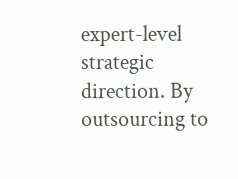expert-level strategic direction. By outsourcing to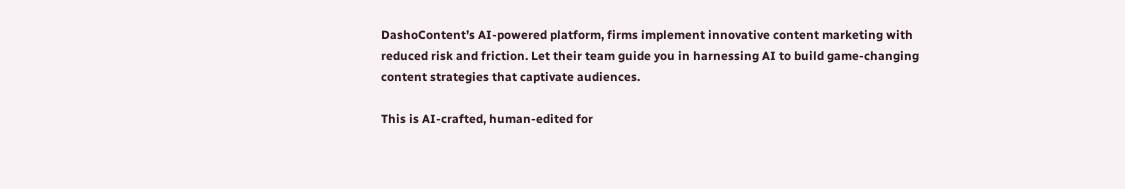DashoContent’s AI-powered platform, firms implement innovative content marketing with reduced risk and friction. Let their team guide you in harnessing AI to build game-changing content strategies that captivate audiences.

This is AI-crafted, human-edited for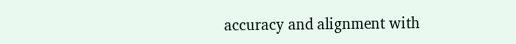accuracy and alignment with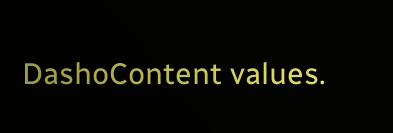DashoContent values.